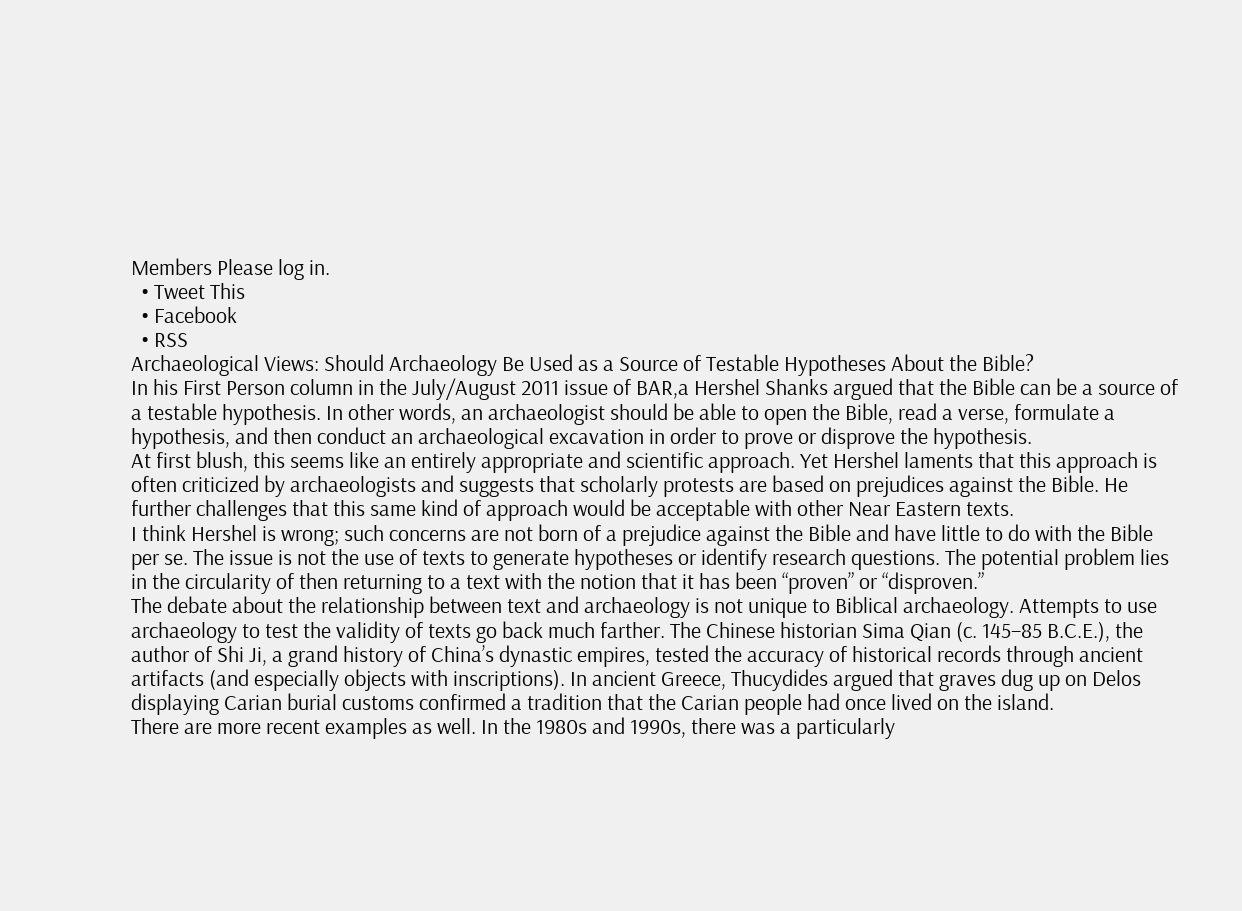Members Please log in.
  • Tweet This
  • Facebook
  • RSS
Archaeological Views: Should Archaeology Be Used as a Source of Testable Hypotheses About the Bible?
In his First Person column in the July/August 2011 issue of BAR,a Hershel Shanks argued that the Bible can be a source of a testable hypothesis. In other words, an archaeologist should be able to open the Bible, read a verse, formulate a hypothesis, and then conduct an archaeological excavation in order to prove or disprove the hypothesis.
At first blush, this seems like an entirely appropriate and scientific approach. Yet Hershel laments that this approach is often criticized by archaeologists and suggests that scholarly protests are based on prejudices against the Bible. He further challenges that this same kind of approach would be acceptable with other Near Eastern texts.
I think Hershel is wrong; such concerns are not born of a prejudice against the Bible and have little to do with the Bible per se. The issue is not the use of texts to generate hypotheses or identify research questions. The potential problem lies in the circularity of then returning to a text with the notion that it has been “proven” or “disproven.”
The debate about the relationship between text and archaeology is not unique to Biblical archaeology. Attempts to use archaeology to test the validity of texts go back much farther. The Chinese historian Sima Qian (c. 145–85 B.C.E.), the author of Shi Ji, a grand history of China’s dynastic empires, tested the accuracy of historical records through ancient artifacts (and especially objects with inscriptions). In ancient Greece, Thucydides argued that graves dug up on Delos displaying Carian burial customs confirmed a tradition that the Carian people had once lived on the island.
There are more recent examples as well. In the 1980s and 1990s, there was a particularly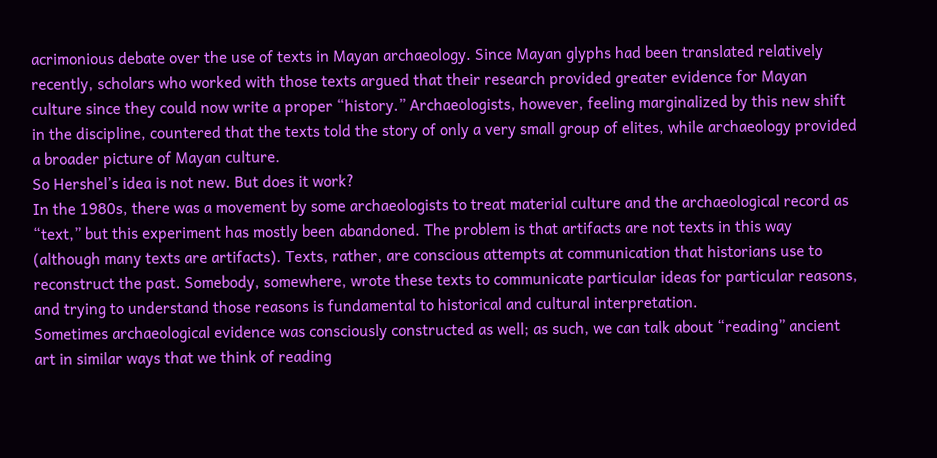acrimonious debate over the use of texts in Mayan archaeology. Since Mayan glyphs had been translated relatively recently, scholars who worked with those texts argued that their research provided greater evidence for Mayan culture since they could now write a proper “history.” Archaeologists, however, feeling marginalized by this new shift in the discipline, countered that the texts told the story of only a very small group of elites, while archaeology provided a broader picture of Mayan culture.
So Hershel’s idea is not new. But does it work?
In the 1980s, there was a movement by some archaeologists to treat material culture and the archaeological record as “text,” but this experiment has mostly been abandoned. The problem is that artifacts are not texts in this way (although many texts are artifacts). Texts, rather, are conscious attempts at communication that historians use to reconstruct the past. Somebody, somewhere, wrote these texts to communicate particular ideas for particular reasons, and trying to understand those reasons is fundamental to historical and cultural interpretation.
Sometimes archaeological evidence was consciously constructed as well; as such, we can talk about “reading” ancient art in similar ways that we think of reading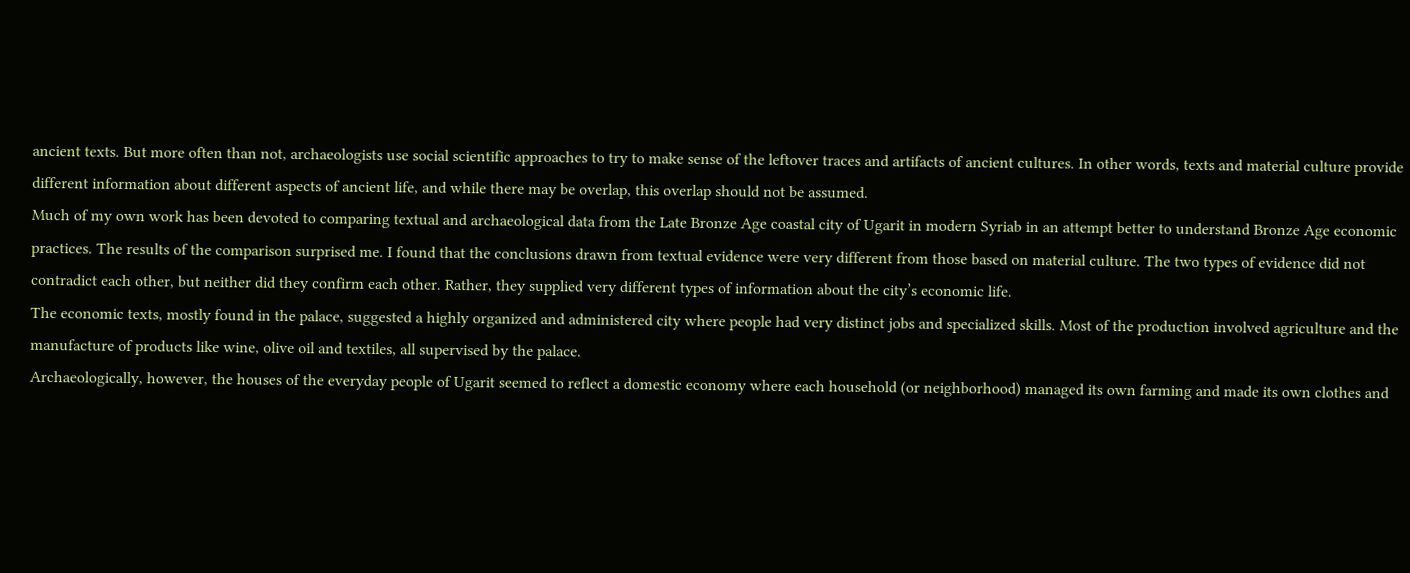ancient texts. But more often than not, archaeologists use social scientific approaches to try to make sense of the leftover traces and artifacts of ancient cultures. In other words, texts and material culture provide different information about different aspects of ancient life, and while there may be overlap, this overlap should not be assumed.
Much of my own work has been devoted to comparing textual and archaeological data from the Late Bronze Age coastal city of Ugarit in modern Syriab in an attempt better to understand Bronze Age economic practices. The results of the comparison surprised me. I found that the conclusions drawn from textual evidence were very different from those based on material culture. The two types of evidence did not contradict each other, but neither did they confirm each other. Rather, they supplied very different types of information about the city’s economic life.
The economic texts, mostly found in the palace, suggested a highly organized and administered city where people had very distinct jobs and specialized skills. Most of the production involved agriculture and the manufacture of products like wine, olive oil and textiles, all supervised by the palace.
Archaeologically, however, the houses of the everyday people of Ugarit seemed to reflect a domestic economy where each household (or neighborhood) managed its own farming and made its own clothes and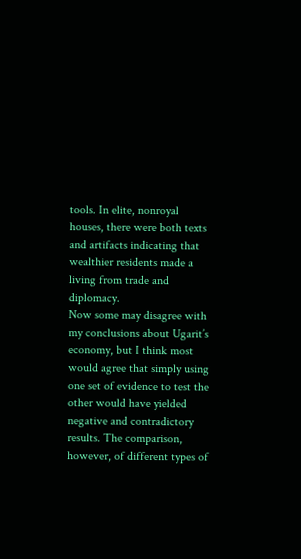tools. In elite, nonroyal houses, there were both texts and artifacts indicating that wealthier residents made a living from trade and diplomacy.
Now some may disagree with my conclusions about Ugarit’s economy, but I think most would agree that simply using one set of evidence to test the other would have yielded negative and contradictory results. The comparison, however, of different types of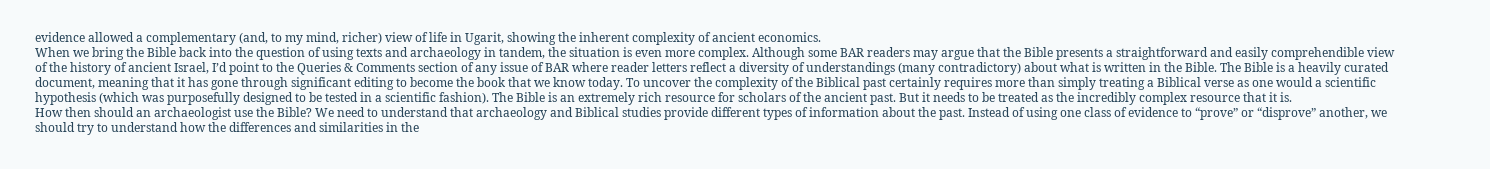evidence allowed a complementary (and, to my mind, richer) view of life in Ugarit, showing the inherent complexity of ancient economics.
When we bring the Bible back into the question of using texts and archaeology in tandem, the situation is even more complex. Although some BAR readers may argue that the Bible presents a straightforward and easily comprehendible view of the history of ancient Israel, I’d point to the Queries & Comments section of any issue of BAR where reader letters reflect a diversity of understandings (many contradictory) about what is written in the Bible. The Bible is a heavily curated document, meaning that it has gone through significant editing to become the book that we know today. To uncover the complexity of the Biblical past certainly requires more than simply treating a Biblical verse as one would a scientific hypothesis (which was purposefully designed to be tested in a scientific fashion). The Bible is an extremely rich resource for scholars of the ancient past. But it needs to be treated as the incredibly complex resource that it is.
How then should an archaeologist use the Bible? We need to understand that archaeology and Biblical studies provide different types of information about the past. Instead of using one class of evidence to “prove” or “disprove” another, we should try to understand how the differences and similarities in the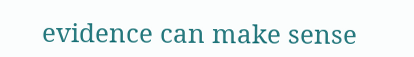evidence can make sense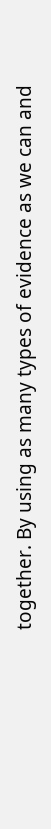together. By using as many types of evidence as we can and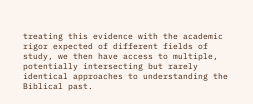treating this evidence with the academic rigor expected of different fields of study, we then have access to multiple, potentially intersecting but rarely identical approaches to understanding the Biblical past.